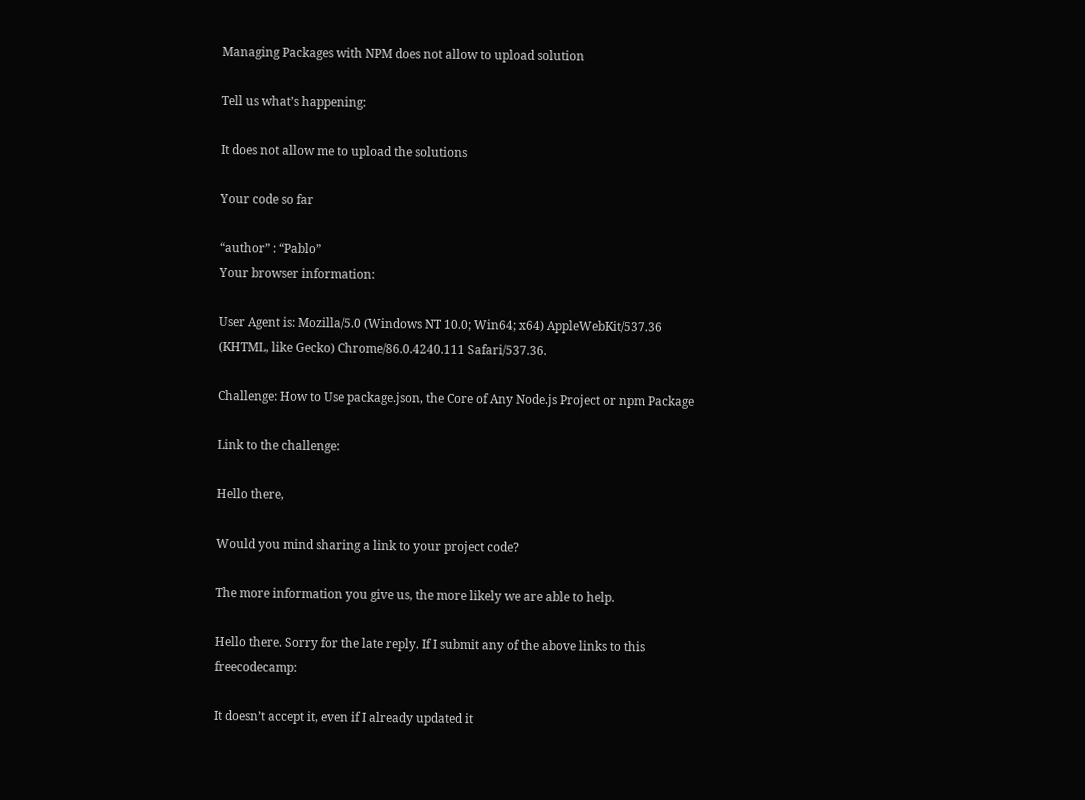Managing Packages with NPM does not allow to upload solution

Tell us what’s happening:

It does not allow me to upload the solutions

Your code so far

“author” : “Pablo”
Your browser information:

User Agent is: Mozilla/5.0 (Windows NT 10.0; Win64; x64) AppleWebKit/537.36 (KHTML, like Gecko) Chrome/86.0.4240.111 Safari/537.36.

Challenge: How to Use package.json, the Core of Any Node.js Project or npm Package

Link to the challenge:

Hello there,

Would you mind sharing a link to your project code?

The more information you give us, the more likely we are able to help.

Hello there. Sorry for the late reply. If I submit any of the above links to this freecodecamp:

It doesn’t accept it, even if I already updated it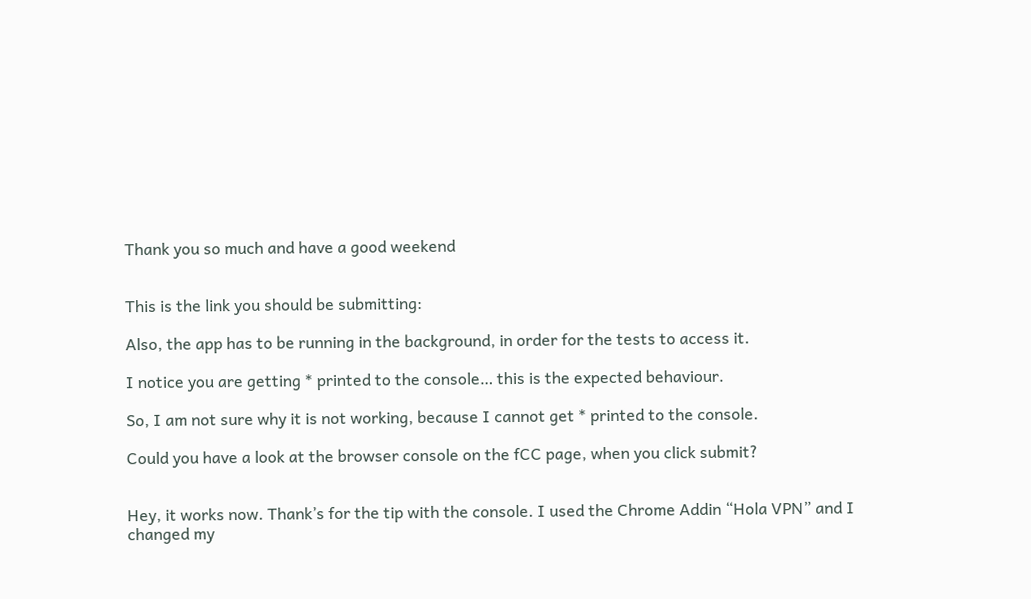Thank you so much and have a good weekend


This is the link you should be submitting:

Also, the app has to be running in the background, in order for the tests to access it.

I notice you are getting * printed to the console… this is the expected behaviour.

So, I am not sure why it is not working, because I cannot get * printed to the console.

Could you have a look at the browser console on the fCC page, when you click submit?


Hey, it works now. Thank’s for the tip with the console. I used the Chrome Addin “Hola VPN” and I changed my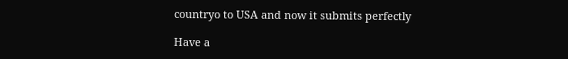countryo to USA and now it submits perfectly

Have a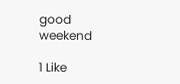good weekend

1 Like